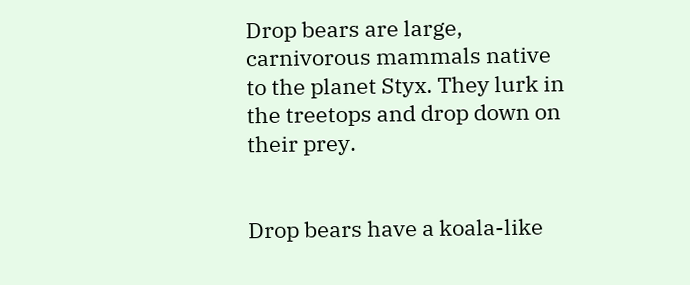Drop bears are large, carnivorous mammals native to the planet Styx. They lurk in the treetops and drop down on their prey.


Drop bears have a koala-like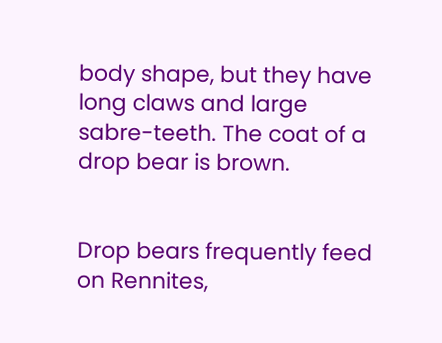body shape, but they have long claws and large sabre-teeth. The coat of a drop bear is brown.


Drop bears frequently feed on Rennites,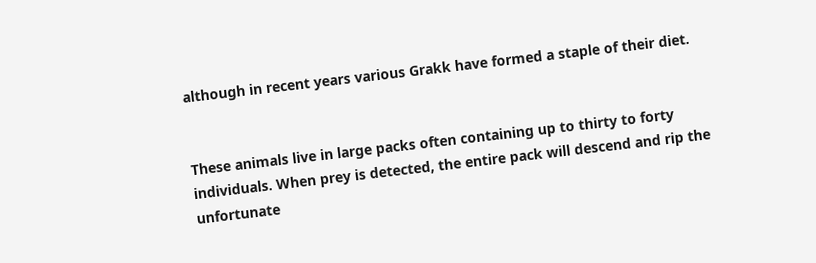although in recent years various Grakk have formed a staple of their diet.


These animals live in large packs often containing up to thirty to forty individuals. When prey is detected, the entire pack will descend and rip the unfortunate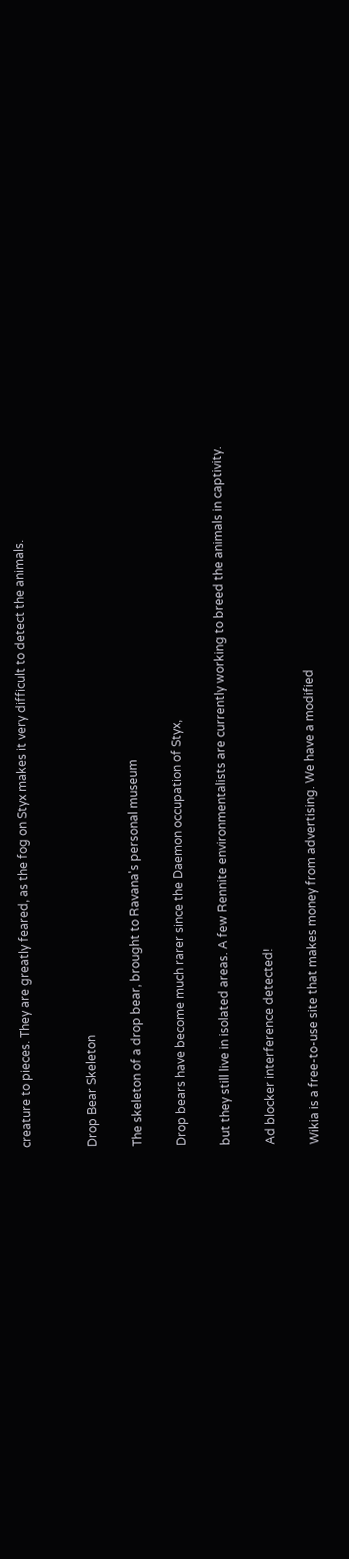creature to pieces. They are greatly feared, as the fog on Styx makes it very difficult to detect the animals.


Drop Bear Skeleton

The skeleton of a drop bear, brought to Ravana's personal museum

Drop bears have become much rarer since the Daemon occupation of Styx,

but they still live in isolated areas. A few Rennite environmentalists are currently working to breed the animals in captivity.

Ad blocker interference detected!

Wikia is a free-to-use site that makes money from advertising. We have a modified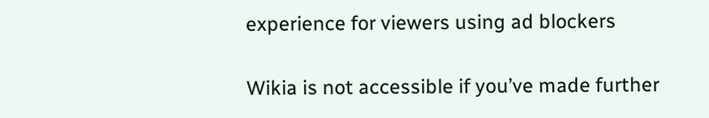experience for viewers using ad blockers

Wikia is not accessible if you’ve made further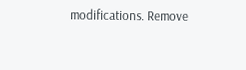modifications. Remove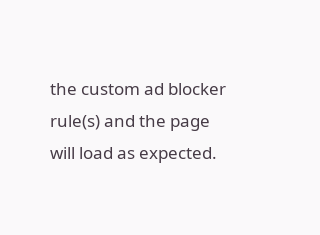the custom ad blocker rule(s) and the page will load as expected.